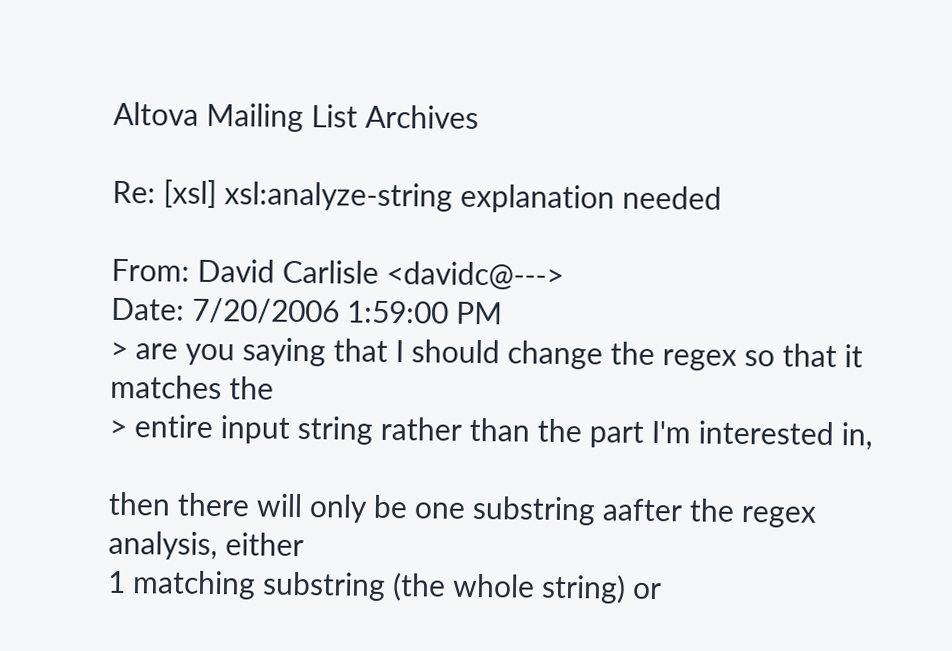Altova Mailing List Archives

Re: [xsl] xsl:analyze-string explanation needed

From: David Carlisle <davidc@--->
Date: 7/20/2006 1:59:00 PM
> are you saying that I should change the regex so that it matches the
> entire input string rather than the part I'm interested in,

then there will only be one substring aafter the regex analysis, either
1 matching substring (the whole string) or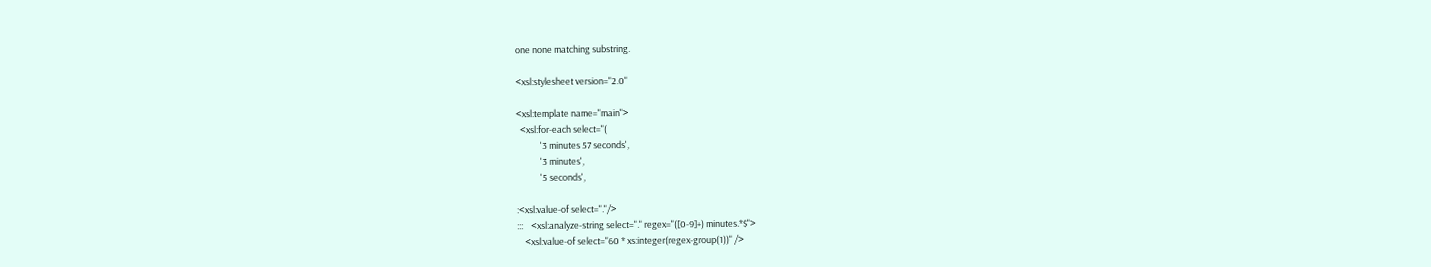one none matching substring.

<xsl:stylesheet version="2.0"

<xsl:template name="main">
  <xsl:for-each select="(
            '3 minutes 57 seconds',
            '3 minutes',
            '5 seconds',

:<xsl:value-of select="."/>
:::    <xsl:analyze-string select="." regex="([0-9]+) minutes.*$">
    <xsl:value-of select="60 * xs:integer(regex-group(1))" />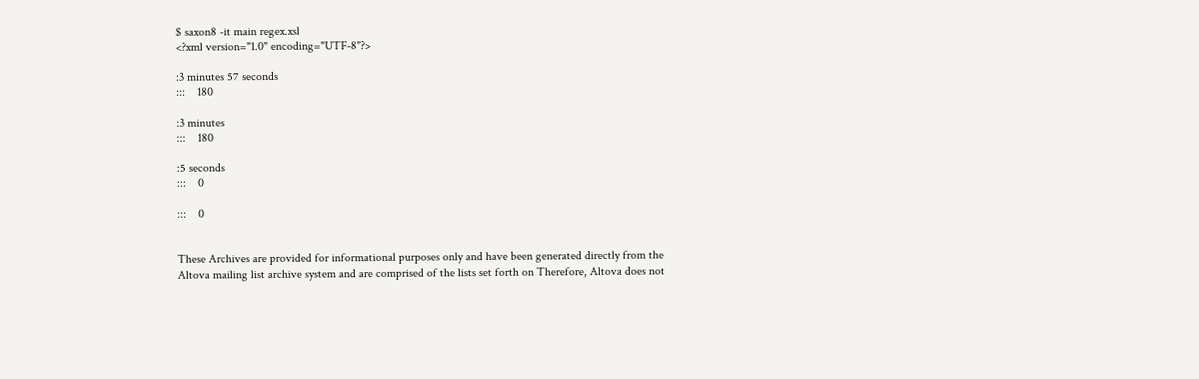$ saxon8 -it main regex.xsl
<?xml version="1.0" encoding="UTF-8"?>

:3 minutes 57 seconds
:::    180

:3 minutes
:::    180

:5 seconds
:::    0

:::    0


These Archives are provided for informational purposes only and have been generated directly from the Altova mailing list archive system and are comprised of the lists set forth on Therefore, Altova does not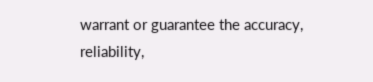warrant or guarantee the accuracy, reliability,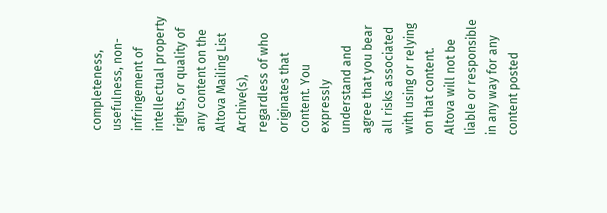completeness, usefulness, non-infringement of intellectual property rights, or quality of any content on the Altova Mailing List Archive(s), regardless of who originates that content. You expressly understand and agree that you bear all risks associated with using or relying on that content. Altova will not be liable or responsible in any way for any content posted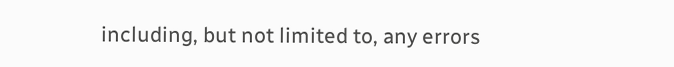including, but not limited to, any errors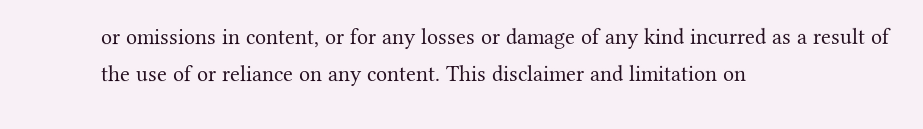or omissions in content, or for any losses or damage of any kind incurred as a result of the use of or reliance on any content. This disclaimer and limitation on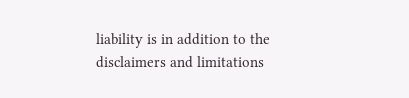liability is in addition to the disclaimers and limitations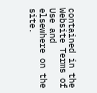contained in the Website Terms of Use and elsewhere on the site.